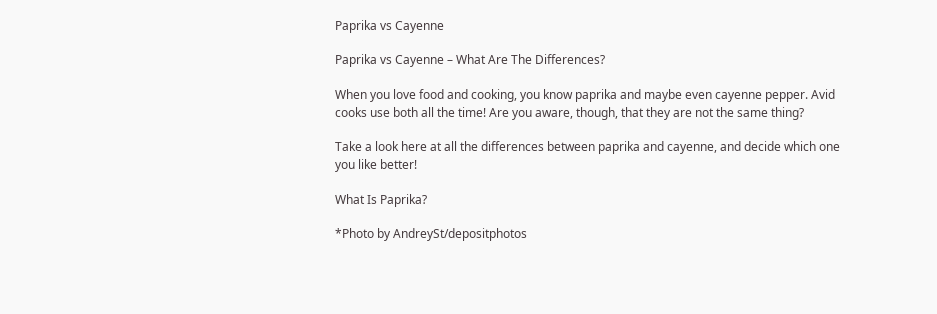Paprika vs Cayenne

Paprika vs Cayenne – What Are The Differences?

When you love food and cooking, you know paprika and maybe even cayenne pepper. Avid cooks use both all the time! Are you aware, though, that they are not the same thing?

Take a look here at all the differences between paprika and cayenne, and decide which one you like better!

What Is Paprika?

*Photo by AndreySt/depositphotos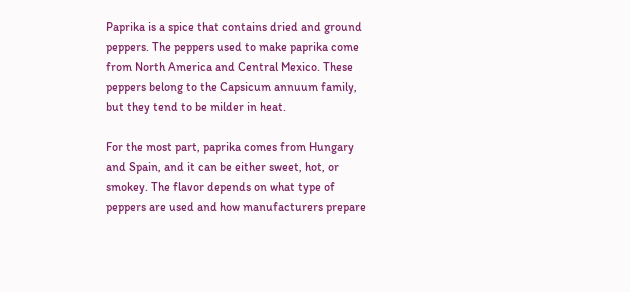Paprika is a spice that contains dried and ground peppers. The peppers used to make paprika come from North America and Central Mexico. These peppers belong to the Capsicum annuum family, but they tend to be milder in heat.

For the most part, paprika comes from Hungary and Spain, and it can be either sweet, hot, or smokey. The flavor depends on what type of peppers are used and how manufacturers prepare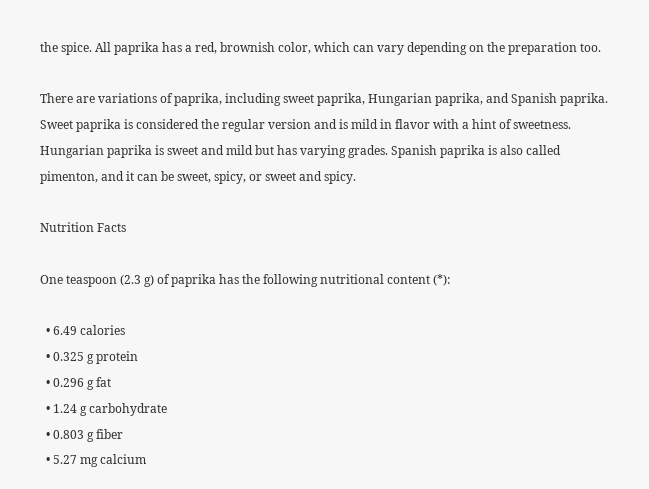the spice. All paprika has a red, brownish color, which can vary depending on the preparation too.

There are variations of paprika, including sweet paprika, Hungarian paprika, and Spanish paprika. Sweet paprika is considered the regular version and is mild in flavor with a hint of sweetness. Hungarian paprika is sweet and mild but has varying grades. Spanish paprika is also called pimenton, and it can be sweet, spicy, or sweet and spicy.

Nutrition Facts

One teaspoon (2.3 g) of paprika has the following nutritional content (*):

  • 6.49 calories
  • 0.325 g protein
  • 0.296 g fat
  • 1.24 g carbohydrate
  • 0.803 g fiber
  • 5.27 mg calcium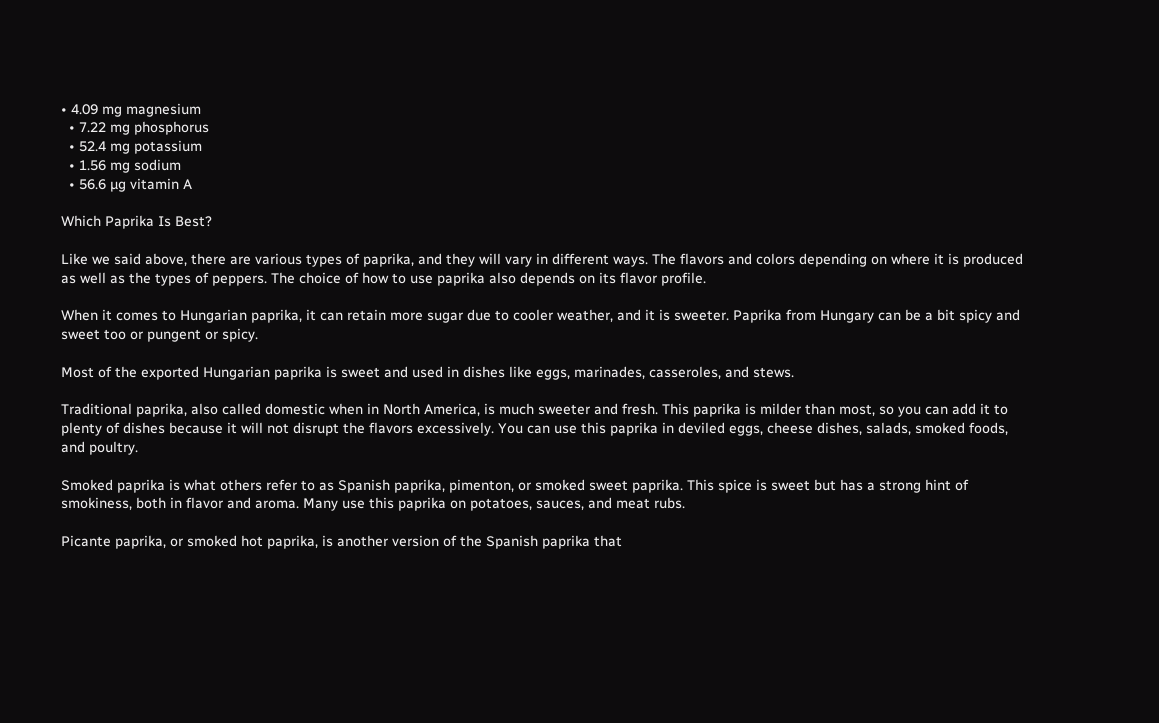• 4.09 mg magnesium
  • 7.22 mg phosphorus
  • 52.4 mg potassium
  • 1.56 mg sodium
  • 56.6 µg vitamin A

Which Paprika Is Best?

Like we said above, there are various types of paprika, and they will vary in different ways. The flavors and colors depending on where it is produced as well as the types of peppers. The choice of how to use paprika also depends on its flavor profile.

When it comes to Hungarian paprika, it can retain more sugar due to cooler weather, and it is sweeter. Paprika from Hungary can be a bit spicy and sweet too or pungent or spicy.

Most of the exported Hungarian paprika is sweet and used in dishes like eggs, marinades, casseroles, and stews.

Traditional paprika, also called domestic when in North America, is much sweeter and fresh. This paprika is milder than most, so you can add it to plenty of dishes because it will not disrupt the flavors excessively. You can use this paprika in deviled eggs, cheese dishes, salads, smoked foods, and poultry.

Smoked paprika is what others refer to as Spanish paprika, pimenton, or smoked sweet paprika. This spice is sweet but has a strong hint of smokiness, both in flavor and aroma. Many use this paprika on potatoes, sauces, and meat rubs.

Picante paprika, or smoked hot paprika, is another version of the Spanish paprika that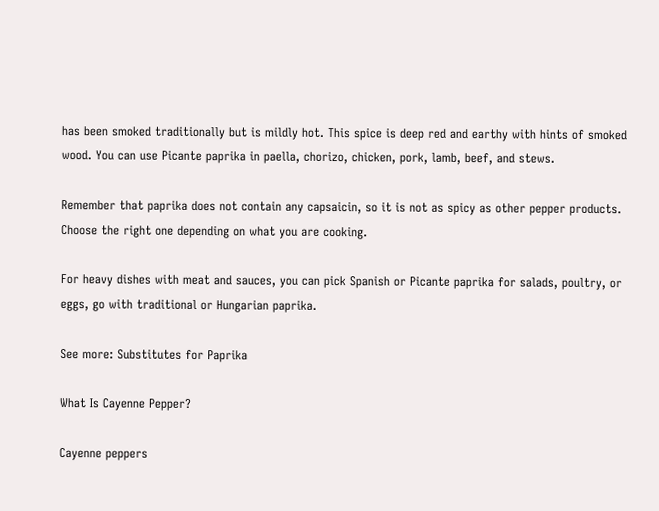has been smoked traditionally but is mildly hot. This spice is deep red and earthy with hints of smoked wood. You can use Picante paprika in paella, chorizo, chicken, pork, lamb, beef, and stews.

Remember that paprika does not contain any capsaicin, so it is not as spicy as other pepper products. Choose the right one depending on what you are cooking.

For heavy dishes with meat and sauces, you can pick Spanish or Picante paprika for salads, poultry, or eggs, go with traditional or Hungarian paprika.

See more: Substitutes for Paprika

What Is Cayenne Pepper?

Cayenne peppers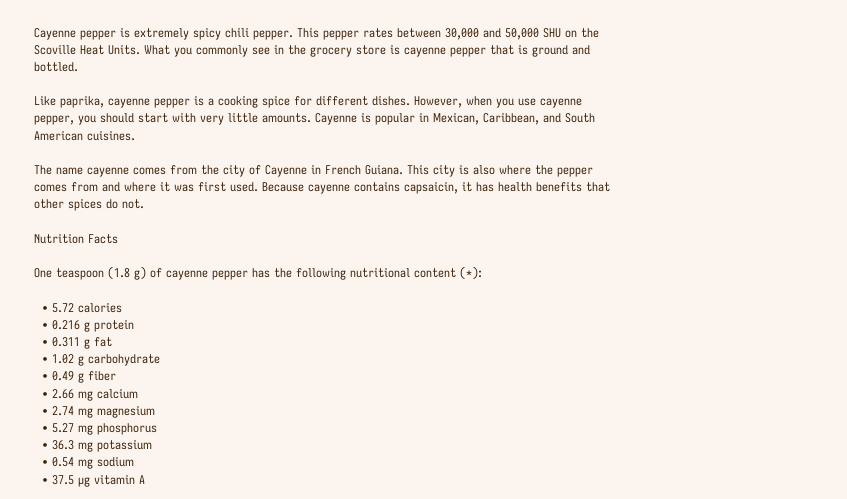Cayenne pepper is extremely spicy chili pepper. This pepper rates between 30,000 and 50,000 SHU on the Scoville Heat Units. What you commonly see in the grocery store is cayenne pepper that is ground and bottled.

Like paprika, cayenne pepper is a cooking spice for different dishes. However, when you use cayenne pepper, you should start with very little amounts. Cayenne is popular in Mexican, Caribbean, and South American cuisines.

The name cayenne comes from the city of Cayenne in French Guiana. This city is also where the pepper comes from and where it was first used. Because cayenne contains capsaicin, it has health benefits that other spices do not.

Nutrition Facts

One teaspoon (1.8 g) of cayenne pepper has the following nutritional content (*):

  • 5.72 calories
  • 0.216 g protein
  • 0.311 g fat
  • 1.02 g carbohydrate
  • 0.49 g fiber
  • 2.66 mg calcium
  • 2.74 mg magnesium
  • 5.27 mg phosphorus
  • 36.3 mg potassium
  • 0.54 mg sodium
  • 37.5 µg vitamin A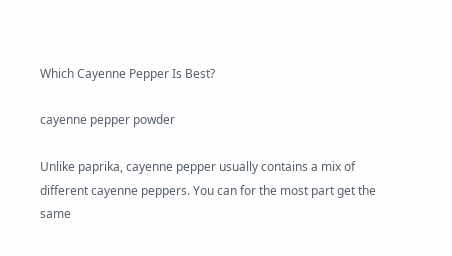Which Cayenne Pepper Is Best?

cayenne pepper powder

Unlike paprika, cayenne pepper usually contains a mix of different cayenne peppers. You can for the most part get the same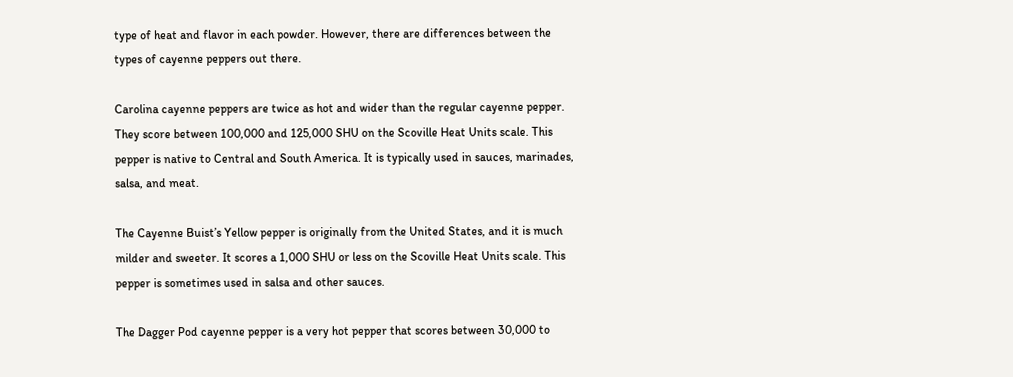type of heat and flavor in each powder. However, there are differences between the types of cayenne peppers out there.

Carolina cayenne peppers are twice as hot and wider than the regular cayenne pepper. They score between 100,000 and 125,000 SHU on the Scoville Heat Units scale. This pepper is native to Central and South America. It is typically used in sauces, marinades, salsa, and meat.

The Cayenne Buist’s Yellow pepper is originally from the United States, and it is much milder and sweeter. It scores a 1,000 SHU or less on the Scoville Heat Units scale. This pepper is sometimes used in salsa and other sauces.

The Dagger Pod cayenne pepper is a very hot pepper that scores between 30,000 to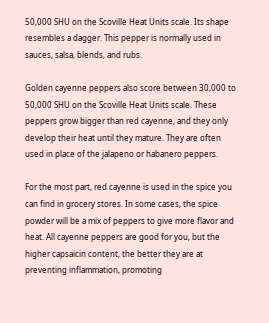50,000 SHU on the Scoville Heat Units scale. Its shape resembles a dagger. This pepper is normally used in sauces, salsa, blends, and rubs.

Golden cayenne peppers also score between 30,000 to 50,000 SHU on the Scoville Heat Units scale. These peppers grow bigger than red cayenne, and they only develop their heat until they mature. They are often used in place of the jalapeno or habanero peppers.

For the most part, red cayenne is used in the spice you can find in grocery stores. In some cases, the spice powder will be a mix of peppers to give more flavor and heat. All cayenne peppers are good for you, but the higher capsaicin content, the better they are at preventing inflammation, promoting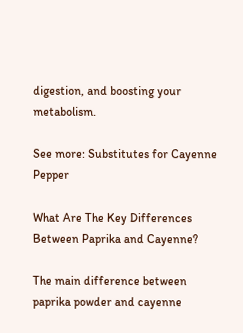digestion, and boosting your metabolism.

See more: Substitutes for Cayenne Pepper

What Are The Key Differences Between Paprika and Cayenne?

The main difference between paprika powder and cayenne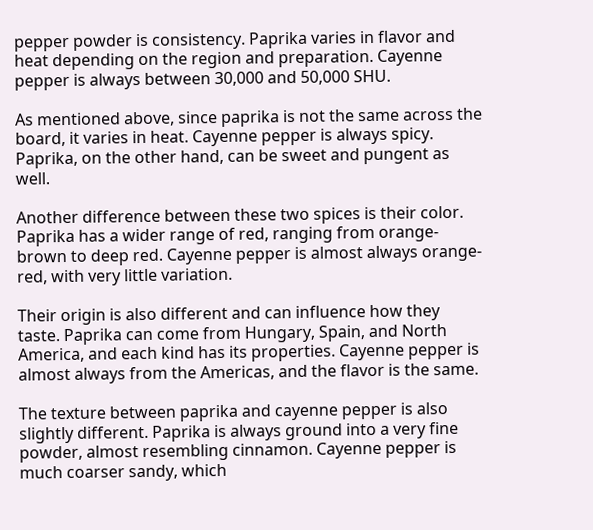pepper powder is consistency. Paprika varies in flavor and heat depending on the region and preparation. Cayenne pepper is always between 30,000 and 50,000 SHU.

As mentioned above, since paprika is not the same across the board, it varies in heat. Cayenne pepper is always spicy. Paprika, on the other hand, can be sweet and pungent as well.

Another difference between these two spices is their color. Paprika has a wider range of red, ranging from orange-brown to deep red. Cayenne pepper is almost always orange-red, with very little variation.

Their origin is also different and can influence how they taste. Paprika can come from Hungary, Spain, and North America, and each kind has its properties. Cayenne pepper is almost always from the Americas, and the flavor is the same.

The texture between paprika and cayenne pepper is also slightly different. Paprika is always ground into a very fine powder, almost resembling cinnamon. Cayenne pepper is much coarser sandy, which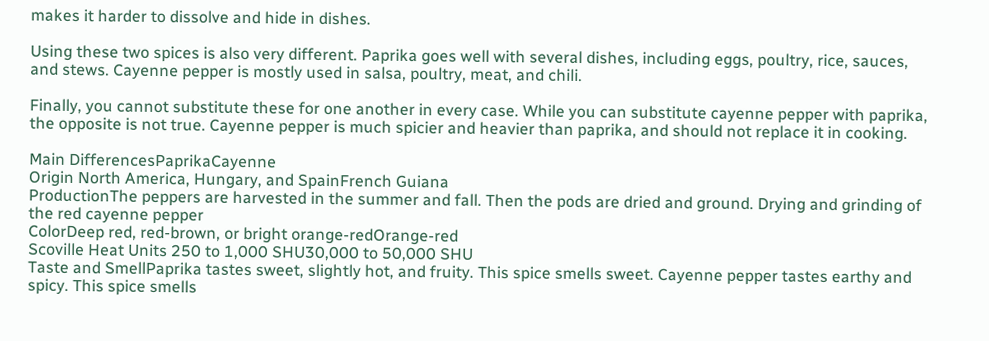makes it harder to dissolve and hide in dishes.

Using these two spices is also very different. Paprika goes well with several dishes, including eggs, poultry, rice, sauces, and stews. Cayenne pepper is mostly used in salsa, poultry, meat, and chili.

Finally, you cannot substitute these for one another in every case. While you can substitute cayenne pepper with paprika, the opposite is not true. Cayenne pepper is much spicier and heavier than paprika, and should not replace it in cooking.

Main DifferencesPaprikaCayenne
Origin North America, Hungary, and SpainFrench Guiana
ProductionThe peppers are harvested in the summer and fall. Then the pods are dried and ground. Drying and grinding of the red cayenne pepper
ColorDeep red, red-brown, or bright orange-redOrange-red
Scoville Heat Units 250 to 1,000 SHU30,000 to 50,000 SHU
Taste and SmellPaprika tastes sweet, slightly hot, and fruity. This spice smells sweet. Cayenne pepper tastes earthy and spicy. This spice smells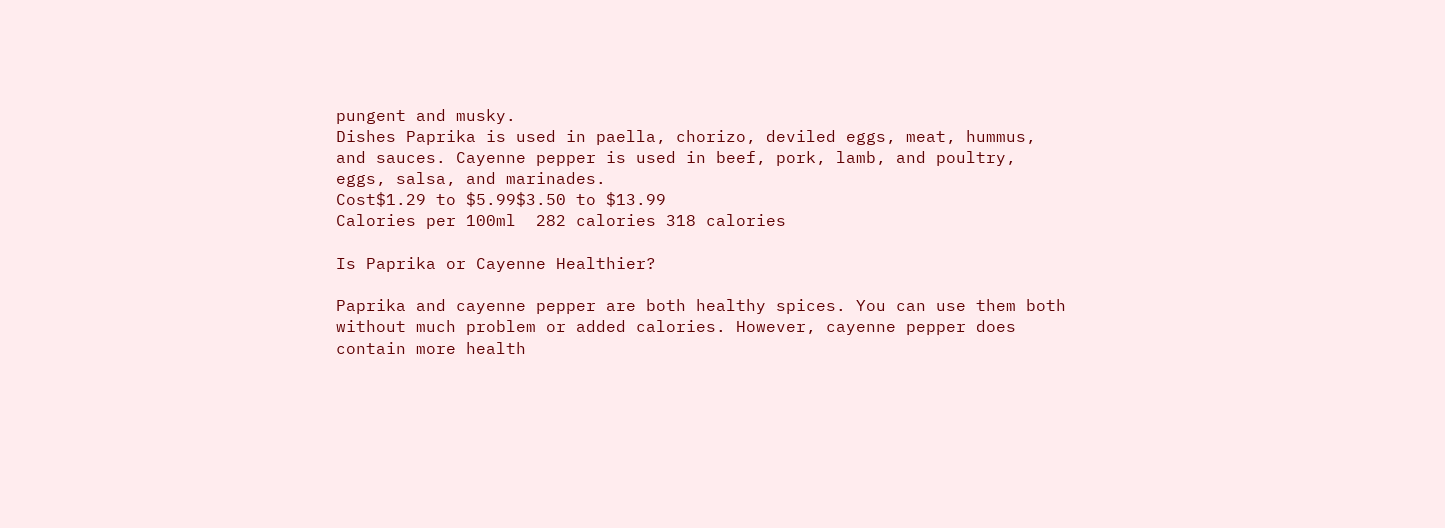pungent and musky.
Dishes Paprika is used in paella, chorizo, deviled eggs, meat, hummus, and sauces. Cayenne pepper is used in beef, pork, lamb, and poultry, eggs, salsa, and marinades.
Cost$1.29 to $5.99$3.50 to $13.99
Calories per 100ml  282 calories 318 calories

Is Paprika or Cayenne Healthier?

Paprika and cayenne pepper are both healthy spices. You can use them both without much problem or added calories. However, cayenne pepper does contain more health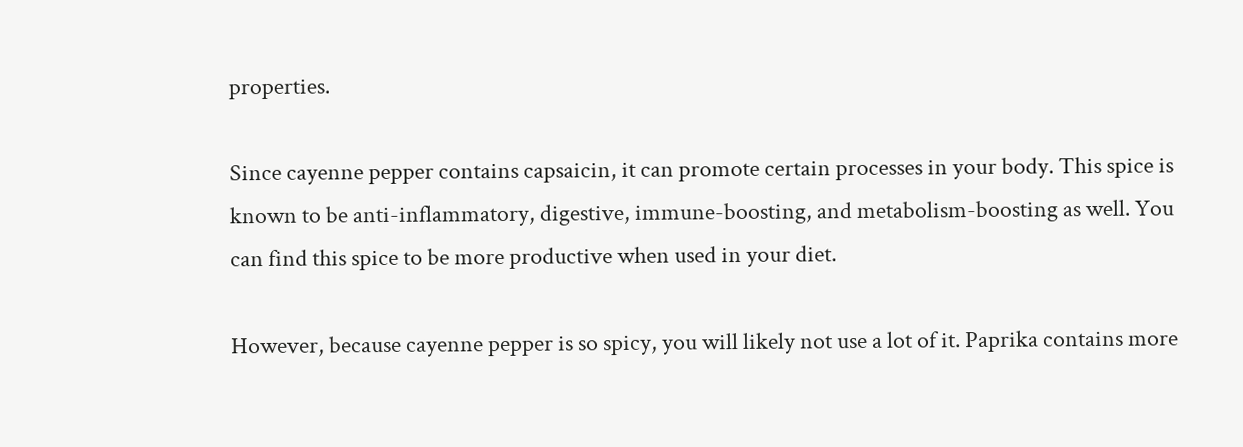properties.

Since cayenne pepper contains capsaicin, it can promote certain processes in your body. This spice is known to be anti-inflammatory, digestive, immune-boosting, and metabolism-boosting as well. You can find this spice to be more productive when used in your diet.

However, because cayenne pepper is so spicy, you will likely not use a lot of it. Paprika contains more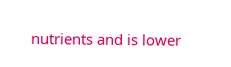nutrients and is lower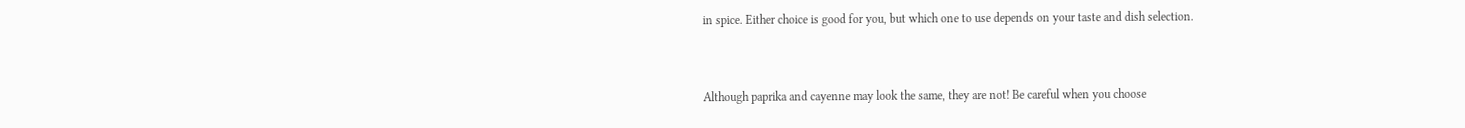in spice. Either choice is good for you, but which one to use depends on your taste and dish selection.


Although paprika and cayenne may look the same, they are not! Be careful when you choose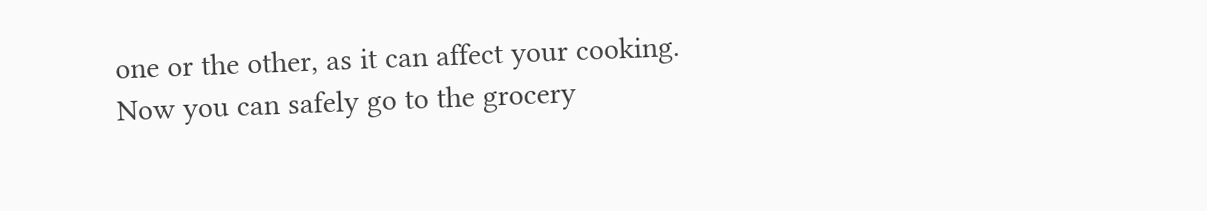one or the other, as it can affect your cooking. Now you can safely go to the grocery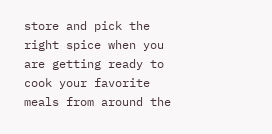store and pick the right spice when you are getting ready to cook your favorite meals from around the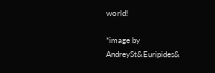world!

*image by AndreySt&Euripides&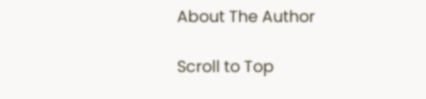About The Author

Scroll to Top